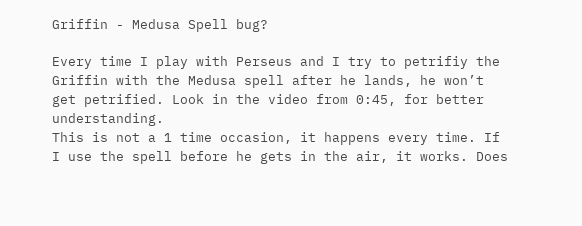Griffin - Medusa Spell bug?

Every time I play with Perseus and I try to petrifiy the Griffin with the Medusa spell after he lands, he won’t get petrified. Look in the video from 0:45, for better understanding.
This is not a 1 time occasion, it happens every time. If I use the spell before he gets in the air, it works. Does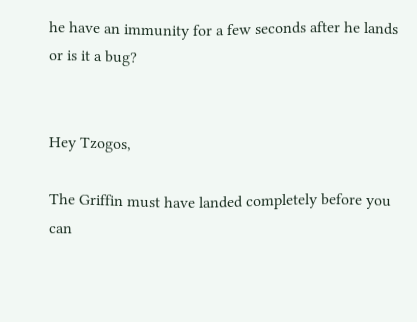he have an immunity for a few seconds after he lands or is it a bug?


Hey Tzogos,

The Griffin must have landed completely before you can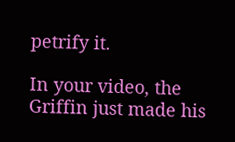petrify it.

In your video, the Griffin just made his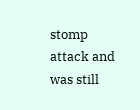stomp attack and was still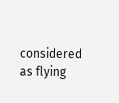considered as flying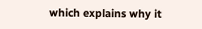which explains why it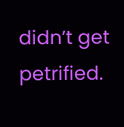didn’t get petrified.